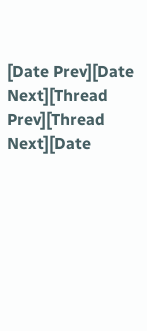[Date Prev][Date Next][Thread Prev][Thread Next][Date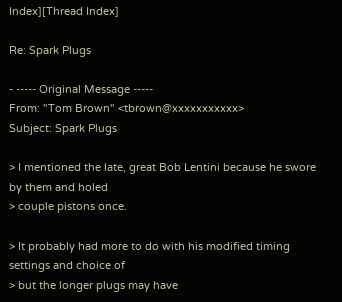Index][Thread Index]

Re: Spark Plugs

- ----- Original Message -----
From: "Tom Brown" <tbrown@xxxxxxxxxxx>
Subject: Spark Plugs

> I mentioned the late, great Bob Lentini because he swore by them and holed
> couple pistons once.

> It probably had more to do with his modified timing settings and choice of
> but the longer plugs may have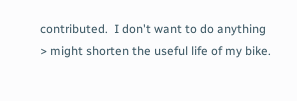contributed.  I don't want to do anything
> might shorten the useful life of my bike.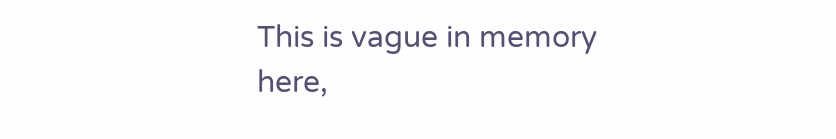This is vague in memory here,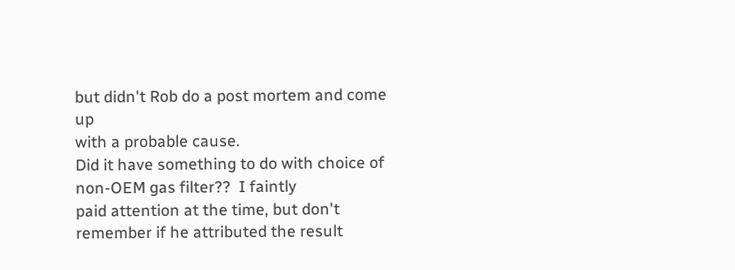but didn't Rob do a post mortem and come up
with a probable cause.
Did it have something to do with choice of non-OEM gas filter??  I faintly
paid attention at the time, but don't remember if he attributed the result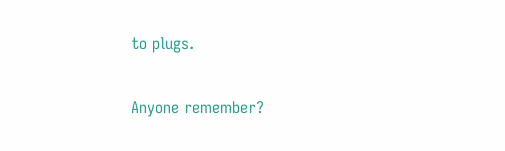to plugs.

Anyone remember?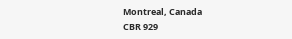Montreal, Canada
CBR 929